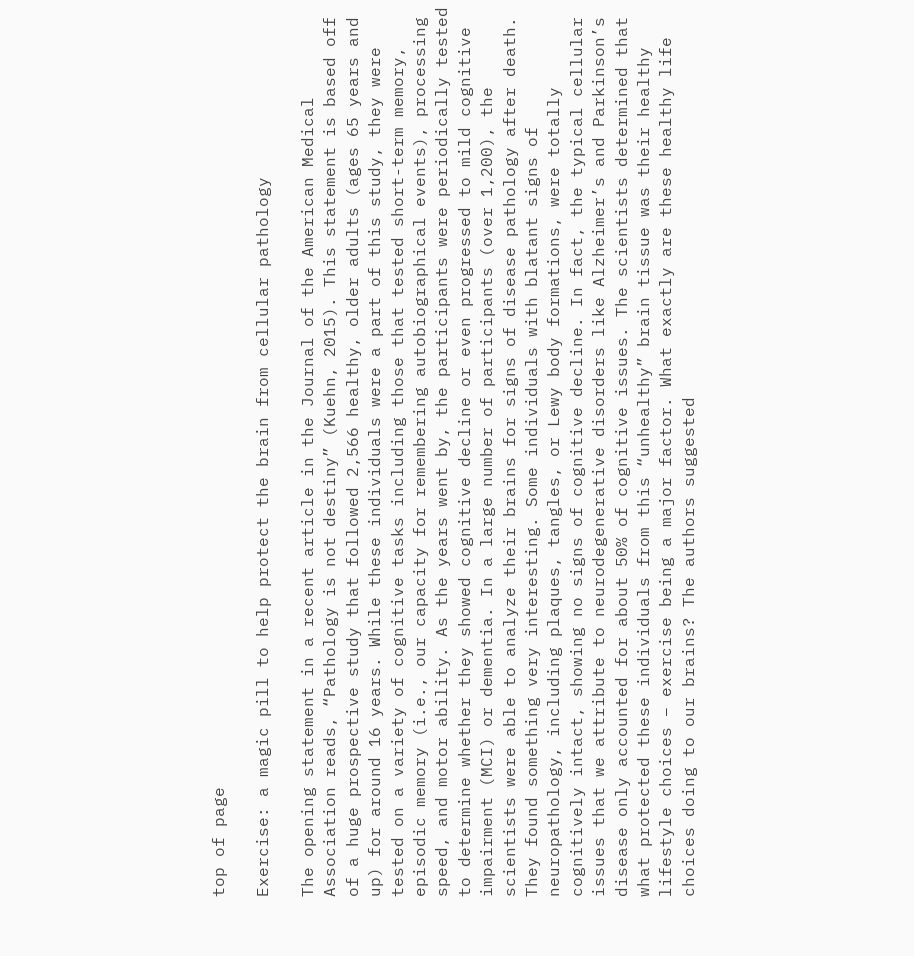top of page

Exercise: a magic pill to help protect the brain from cellular pathology

The opening statement in a recent article in the Journal of the American Medical Association reads, “Pathology is not destiny” (Kuehn, 2015). This statement is based off of a huge prospective study that followed 2,566 healthy, older adults (ages 65 years and up) for around 16 years. While these individuals were a part of this study, they were tested on a variety of cognitive tasks including those that tested short-term memory, episodic memory (i.e., our capacity for remembering autobiographical events), processing speed, and motor ability. As the years went by, the participants were periodically tested to determine whether they showed cognitive decline or even progressed to mild cognitive impairment (MCI) or dementia. In a large number of participants (over 1,200), the scientists were able to analyze their brains for signs of disease pathology after death. They found something very interesting. Some individuals with blatant signs of neuropathology, including plaques, tangles, or Lewy body formations, were totally cognitively intact, showing no signs of cognitive decline. In fact, the typical cellular issues that we attribute to neurodegenerative disorders like Alzheimer’s and Parkinson’s disease only accounted for about 50% of cognitive issues. The scientists determined that what protected these individuals from this “unhealthy” brain tissue was their healthy lifestyle choices – exercise being a major factor. What exactly are these healthy life choices doing to our brains? The authors suggested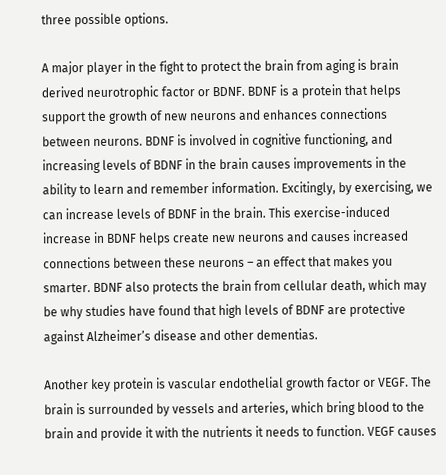three possible options.

A major player in the fight to protect the brain from aging is brain derived neurotrophic factor or BDNF. BDNF is a protein that helps support the growth of new neurons and enhances connections between neurons. BDNF is involved in cognitive functioning, and increasing levels of BDNF in the brain causes improvements in the ability to learn and remember information. Excitingly, by exercising, we can increase levels of BDNF in the brain. This exercise-induced increase in BDNF helps create new neurons and causes increased connections between these neurons – an effect that makes you smarter. BDNF also protects the brain from cellular death, which may be why studies have found that high levels of BDNF are protective against Alzheimer’s disease and other dementias.

Another key protein is vascular endothelial growth factor or VEGF. The brain is surrounded by vessels and arteries, which bring blood to the brain and provide it with the nutrients it needs to function. VEGF causes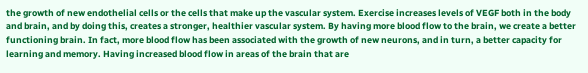the growth of new endothelial cells or the cells that make up the vascular system. Exercise increases levels of VEGF both in the body and brain, and by doing this, creates a stronger, healthier vascular system. By having more blood flow to the brain, we create a better functioning brain. In fact, more blood flow has been associated with the growth of new neurons, and in turn, a better capacity for learning and memory. Having increased blood flow in areas of the brain that are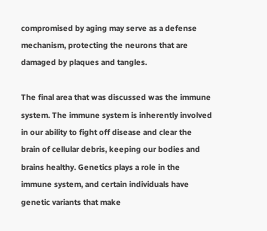compromised by aging may serve as a defense mechanism, protecting the neurons that are damaged by plaques and tangles.

The final area that was discussed was the immune system. The immune system is inherently involved in our ability to fight off disease and clear the brain of cellular debris, keeping our bodies and brains healthy. Genetics plays a role in the immune system, and certain individuals have genetic variants that make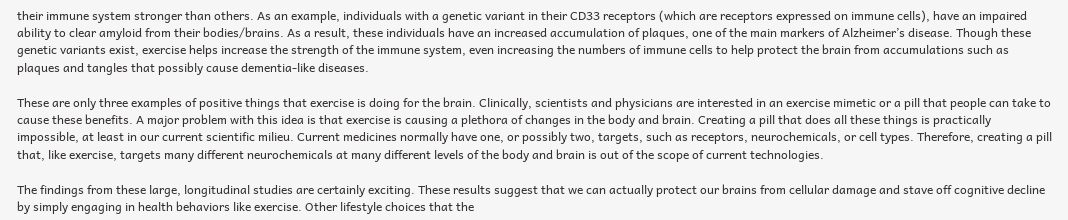their immune system stronger than others. As an example, individuals with a genetic variant in their CD33 receptors (which are receptors expressed on immune cells), have an impaired ability to clear amyloid from their bodies/brains. As a result, these individuals have an increased accumulation of plaques, one of the main markers of Alzheimer’s disease. Though these genetic variants exist, exercise helps increase the strength of the immune system, even increasing the numbers of immune cells to help protect the brain from accumulations such as plaques and tangles that possibly cause dementia-like diseases.

These are only three examples of positive things that exercise is doing for the brain. Clinically, scientists and physicians are interested in an exercise mimetic or a pill that people can take to cause these benefits. A major problem with this idea is that exercise is causing a plethora of changes in the body and brain. Creating a pill that does all these things is practically impossible, at least in our current scientific milieu. Current medicines normally have one, or possibly two, targets, such as receptors, neurochemicals, or cell types. Therefore, creating a pill that, like exercise, targets many different neurochemicals at many different levels of the body and brain is out of the scope of current technologies.

The findings from these large, longitudinal studies are certainly exciting. These results suggest that we can actually protect our brains from cellular damage and stave off cognitive decline by simply engaging in health behaviors like exercise. Other lifestyle choices that the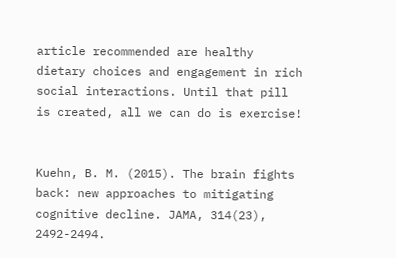article recommended are healthy dietary choices and engagement in rich social interactions. Until that pill is created, all we can do is exercise!


Kuehn, B. M. (2015). The brain fights back: new approaches to mitigating cognitive decline. JAMA, 314(23), 2492-2494.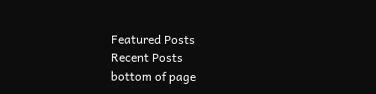Featured Posts
Recent Posts
bottom of page